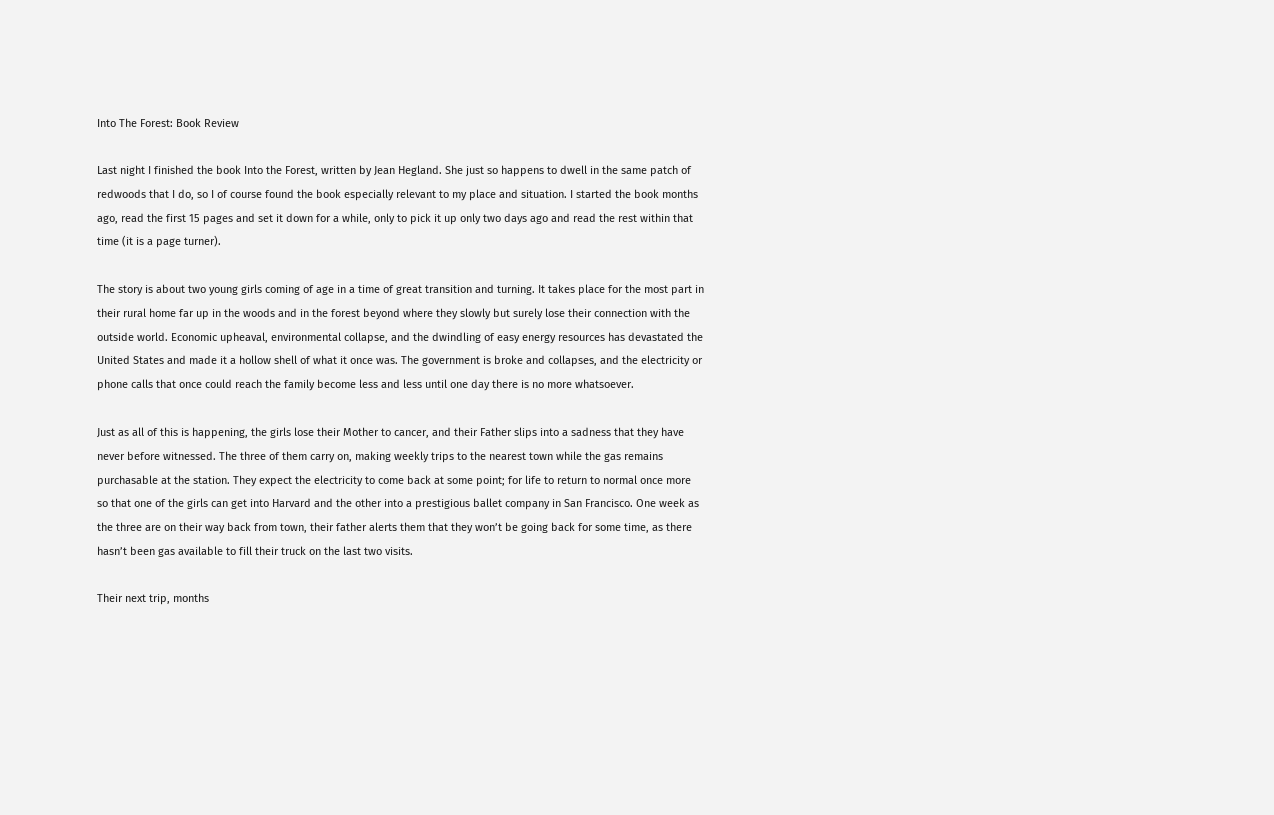Into The Forest: Book Review

Last night I finished the book Into the Forest, written by Jean Hegland. She just so happens to dwell in the same patch of redwoods that I do, so I of course found the book especially relevant to my place and situation. I started the book months ago, read the first 15 pages and set it down for a while, only to pick it up only two days ago and read the rest within that time (it is a page turner).

The story is about two young girls coming of age in a time of great transition and turning. It takes place for the most part in their rural home far up in the woods and in the forest beyond where they slowly but surely lose their connection with the outside world. Economic upheaval, environmental collapse, and the dwindling of easy energy resources has devastated the United States and made it a hollow shell of what it once was. The government is broke and collapses, and the electricity or phone calls that once could reach the family become less and less until one day there is no more whatsoever.

Just as all of this is happening, the girls lose their Mother to cancer, and their Father slips into a sadness that they have never before witnessed. The three of them carry on, making weekly trips to the nearest town while the gas remains purchasable at the station. They expect the electricity to come back at some point; for life to return to normal once more so that one of the girls can get into Harvard and the other into a prestigious ballet company in San Francisco. One week as the three are on their way back from town, their father alerts them that they won’t be going back for some time, as there hasn’t been gas available to fill their truck on the last two visits.

Their next trip, months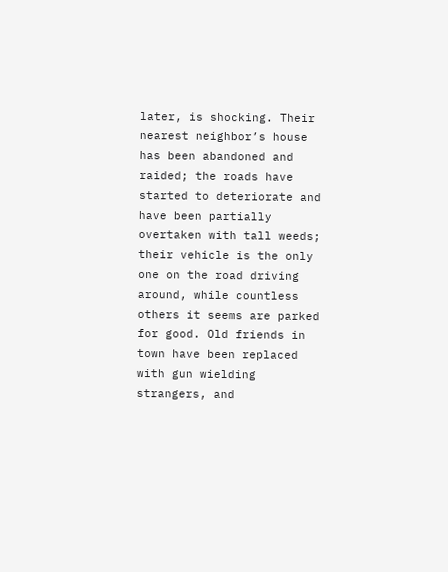later, is shocking. Their nearest neighbor’s house has been abandoned and raided; the roads have started to deteriorate and have been partially overtaken with tall weeds; their vehicle is the only one on the road driving around, while countless others it seems are parked for good. Old friends in town have been replaced with gun wielding strangers, and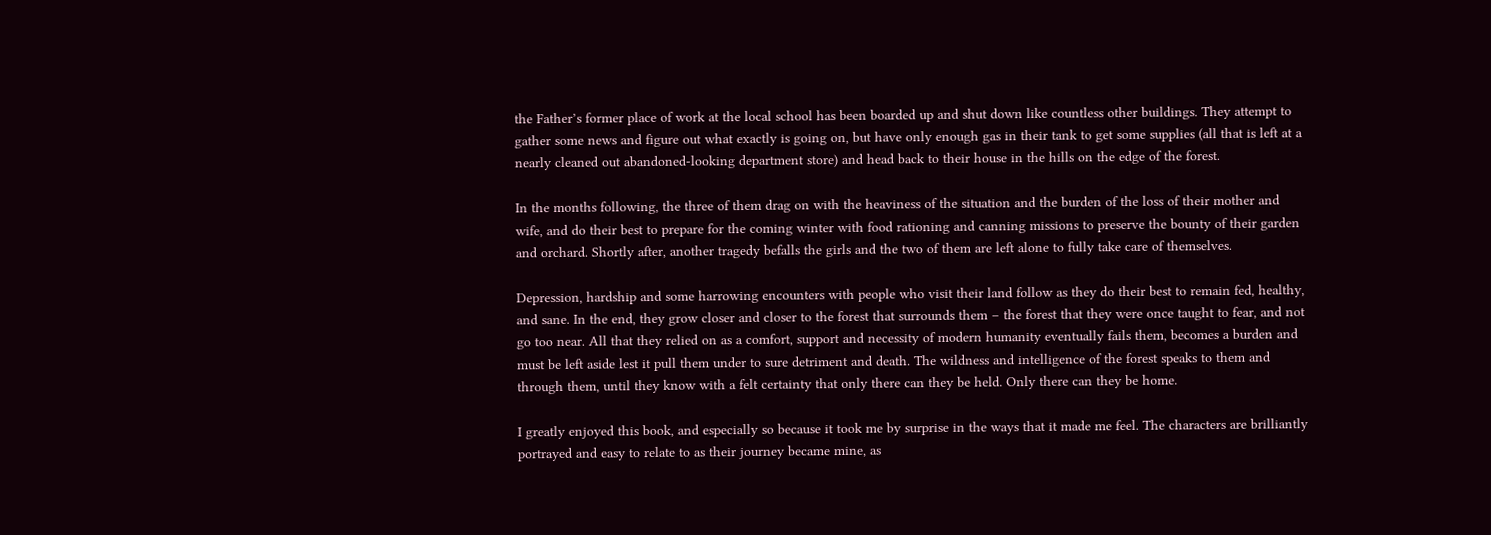the Father’s former place of work at the local school has been boarded up and shut down like countless other buildings. They attempt to gather some news and figure out what exactly is going on, but have only enough gas in their tank to get some supplies (all that is left at a nearly cleaned out abandoned-looking department store) and head back to their house in the hills on the edge of the forest.

In the months following, the three of them drag on with the heaviness of the situation and the burden of the loss of their mother and wife, and do their best to prepare for the coming winter with food rationing and canning missions to preserve the bounty of their garden and orchard. Shortly after, another tragedy befalls the girls and the two of them are left alone to fully take care of themselves.

Depression, hardship and some harrowing encounters with people who visit their land follow as they do their best to remain fed, healthy, and sane. In the end, they grow closer and closer to the forest that surrounds them – the forest that they were once taught to fear, and not go too near. All that they relied on as a comfort, support and necessity of modern humanity eventually fails them, becomes a burden and must be left aside lest it pull them under to sure detriment and death. The wildness and intelligence of the forest speaks to them and through them, until they know with a felt certainty that only there can they be held. Only there can they be home.

I greatly enjoyed this book, and especially so because it took me by surprise in the ways that it made me feel. The characters are brilliantly portrayed and easy to relate to as their journey became mine, as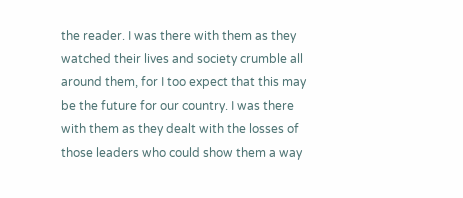the reader. I was there with them as they watched their lives and society crumble all around them, for I too expect that this may be the future for our country. I was there with them as they dealt with the losses of those leaders who could show them a way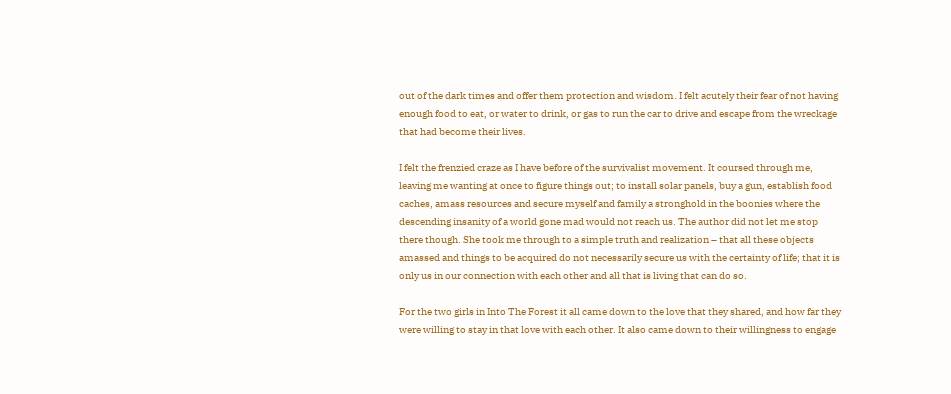out of the dark times and offer them protection and wisdom. I felt acutely their fear of not having enough food to eat, or water to drink, or gas to run the car to drive and escape from the wreckage that had become their lives.

I felt the frenzied craze as I have before of the survivalist movement. It coursed through me, leaving me wanting at once to figure things out; to install solar panels, buy a gun, establish food caches, amass resources and secure myself and family a stronghold in the boonies where the descending insanity of a world gone mad would not reach us. The author did not let me stop there though. She took me through to a simple truth and realization – that all these objects amassed and things to be acquired do not necessarily secure us with the certainty of life; that it is only us in our connection with each other and all that is living that can do so.

For the two girls in Into The Forest it all came down to the love that they shared, and how far they were willing to stay in that love with each other. It also came down to their willingness to engage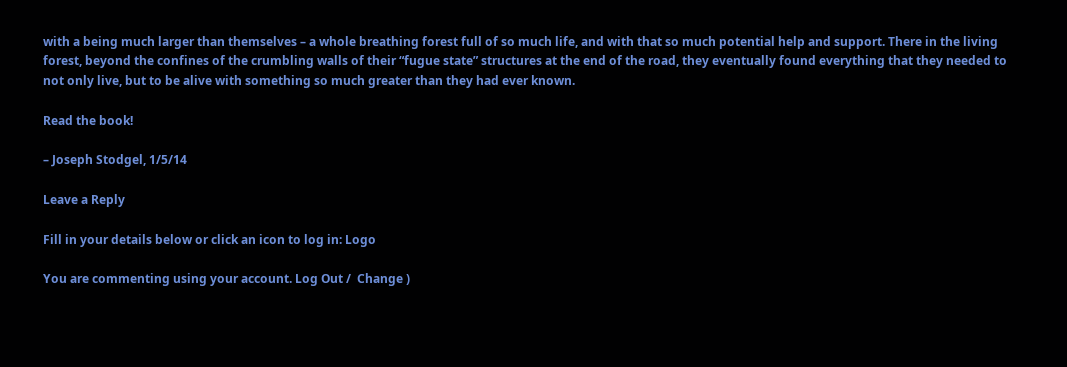with a being much larger than themselves – a whole breathing forest full of so much life, and with that so much potential help and support. There in the living forest, beyond the confines of the crumbling walls of their “fugue state” structures at the end of the road, they eventually found everything that they needed to not only live, but to be alive with something so much greater than they had ever known.

Read the book!

– Joseph Stodgel, 1/5/14

Leave a Reply

Fill in your details below or click an icon to log in: Logo

You are commenting using your account. Log Out /  Change )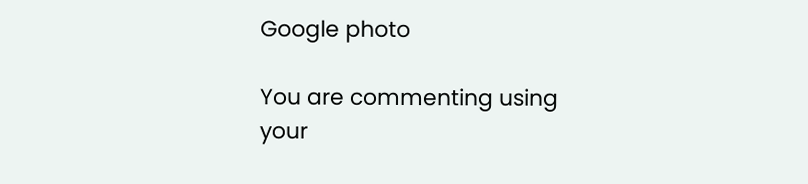Google photo

You are commenting using your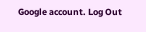Google account. Log Out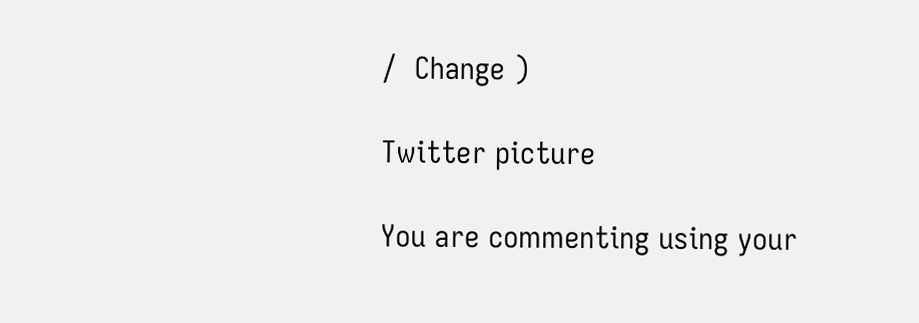/  Change )

Twitter picture

You are commenting using your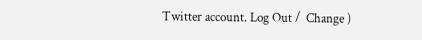Twitter account. Log Out /  Change )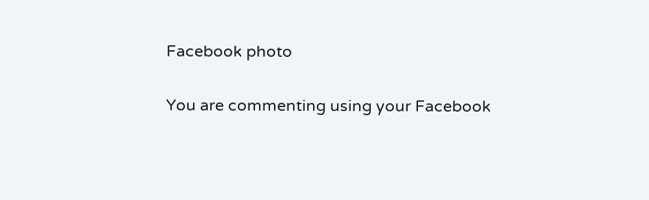Facebook photo

You are commenting using your Facebook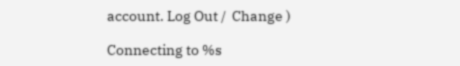account. Log Out /  Change )

Connecting to %s